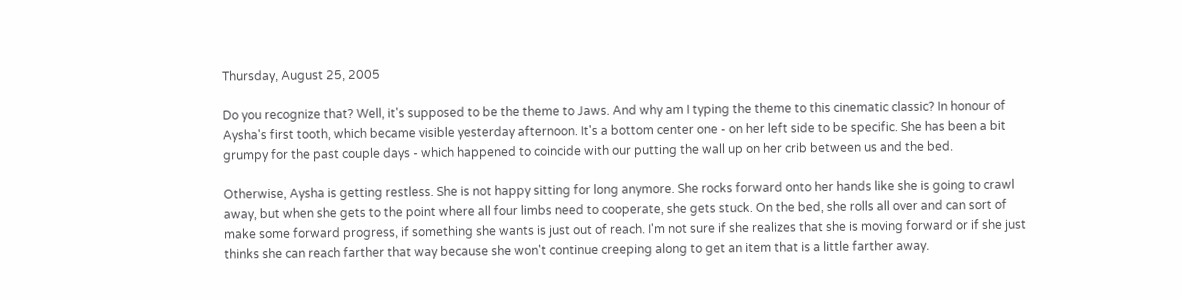Thursday, August 25, 2005

Do you recognize that? Well, it's supposed to be the theme to Jaws. And why am I typing the theme to this cinematic classic? In honour of Aysha's first tooth, which became visible yesterday afternoon. It's a bottom center one - on her left side to be specific. She has been a bit grumpy for the past couple days - which happened to coincide with our putting the wall up on her crib between us and the bed.

Otherwise, Aysha is getting restless. She is not happy sitting for long anymore. She rocks forward onto her hands like she is going to crawl away, but when she gets to the point where all four limbs need to cooperate, she gets stuck. On the bed, she rolls all over and can sort of make some forward progress, if something she wants is just out of reach. I'm not sure if she realizes that she is moving forward or if she just thinks she can reach farther that way because she won't continue creeping along to get an item that is a little farther away.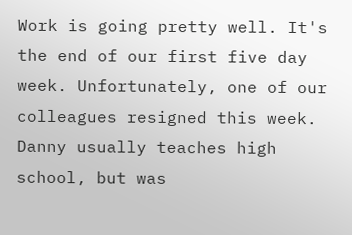Work is going pretty well. It's the end of our first five day week. Unfortunately, one of our colleagues resigned this week. Danny usually teaches high school, but was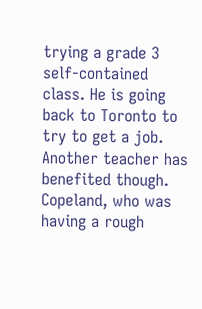trying a grade 3 self-contained class. He is going back to Toronto to try to get a job. Another teacher has benefited though. Copeland, who was having a rough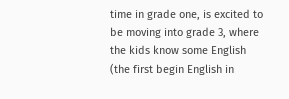time in grade one, is excited to be moving into grade 3, where the kids know some English (the first begin English in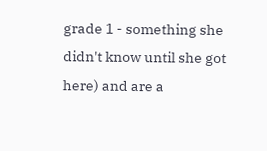grade 1 - something she didn't know until she got here) and are a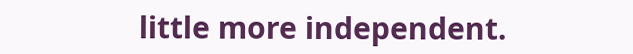little more independent.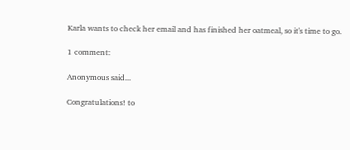Karla wants to check her email and has finished her oatmeal, so it's time to go.

1 comment:

Anonymous said...

Congratulations! to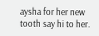aysha for her new tooth say hi to her.